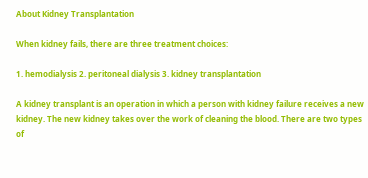About Kidney Transplantation

When kidney fails, there are three treatment choices:

1. hemodialysis 2. peritoneal dialysis 3. kidney transplantation

A kidney transplant is an operation in which a person with kidney failure receives a new kidney. The new kidney takes over the work of cleaning the blood. There are two types of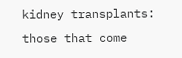kidney transplants: those that come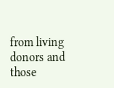from living donors and those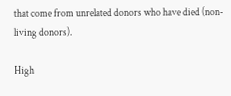that come from unrelated donors who have died (non-living donors).

High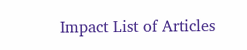Impact List of Articles